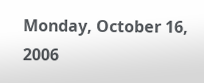Monday, October 16, 2006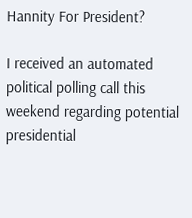Hannity For President?

I received an automated political polling call this weekend regarding potential presidential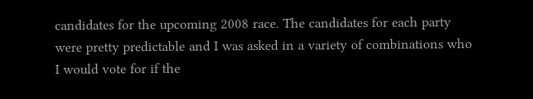candidates for the upcoming 2008 race. The candidates for each party were pretty predictable and I was asked in a variety of combinations who I would vote for if the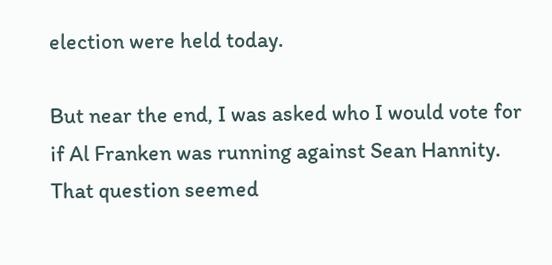election were held today.

But near the end, I was asked who I would vote for if Al Franken was running against Sean Hannity. That question seemed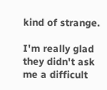kind of strange.

I'm really glad they didn't ask me a difficult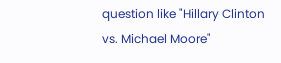question like "Hillary Clinton vs. Michael Moore"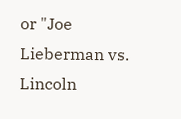or "Joe Lieberman vs. Lincoln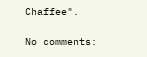Chaffee".

No comments: